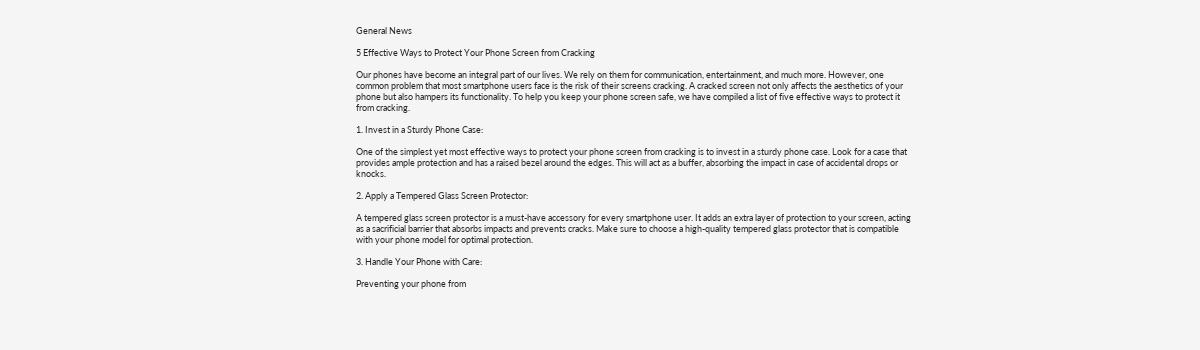General News

5 Effective Ways to Protect Your Phone Screen from Cracking

Our phones have become an integral part of our lives. We rely on them for communication, entertainment, and much more. However, one common problem that most smartphone users face is the risk of their screens cracking. A cracked screen not only affects the aesthetics of your phone but also hampers its functionality. To help you keep your phone screen safe, we have compiled a list of five effective ways to protect it from cracking.

1. Invest in a Sturdy Phone Case:

One of the simplest yet most effective ways to protect your phone screen from cracking is to invest in a sturdy phone case. Look for a case that provides ample protection and has a raised bezel around the edges. This will act as a buffer, absorbing the impact in case of accidental drops or knocks.

2. Apply a Tempered Glass Screen Protector:

A tempered glass screen protector is a must-have accessory for every smartphone user. It adds an extra layer of protection to your screen, acting as a sacrificial barrier that absorbs impacts and prevents cracks. Make sure to choose a high-quality tempered glass protector that is compatible with your phone model for optimal protection.

3. Handle Your Phone with Care:

Preventing your phone from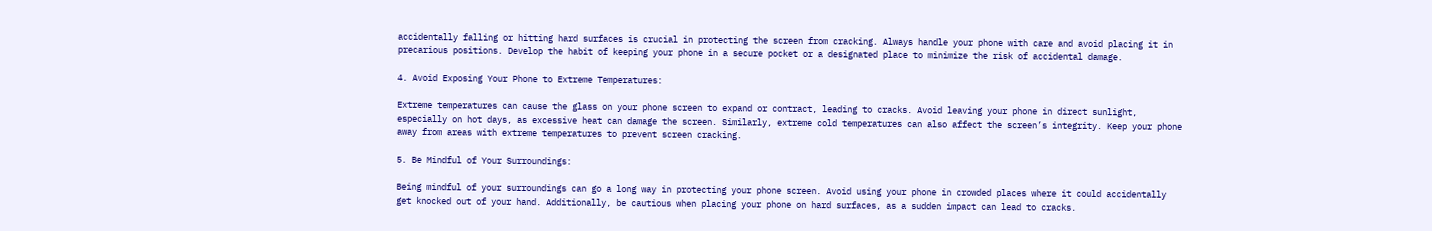accidentally falling or hitting hard surfaces is crucial in protecting the screen from cracking. Always handle your phone with care and avoid placing it in precarious positions. Develop the habit of keeping your phone in a secure pocket or a designated place to minimize the risk of accidental damage.

4. Avoid Exposing Your Phone to Extreme Temperatures:

Extreme temperatures can cause the glass on your phone screen to expand or contract, leading to cracks. Avoid leaving your phone in direct sunlight, especially on hot days, as excessive heat can damage the screen. Similarly, extreme cold temperatures can also affect the screen’s integrity. Keep your phone away from areas with extreme temperatures to prevent screen cracking.

5. Be Mindful of Your Surroundings:

Being mindful of your surroundings can go a long way in protecting your phone screen. Avoid using your phone in crowded places where it could accidentally get knocked out of your hand. Additionally, be cautious when placing your phone on hard surfaces, as a sudden impact can lead to cracks.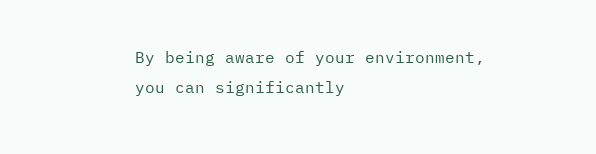By being aware of your environment, you can significantly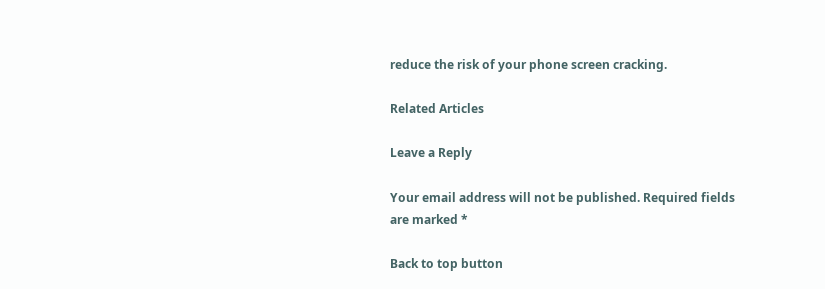reduce the risk of your phone screen cracking.

Related Articles

Leave a Reply

Your email address will not be published. Required fields are marked *

Back to top button